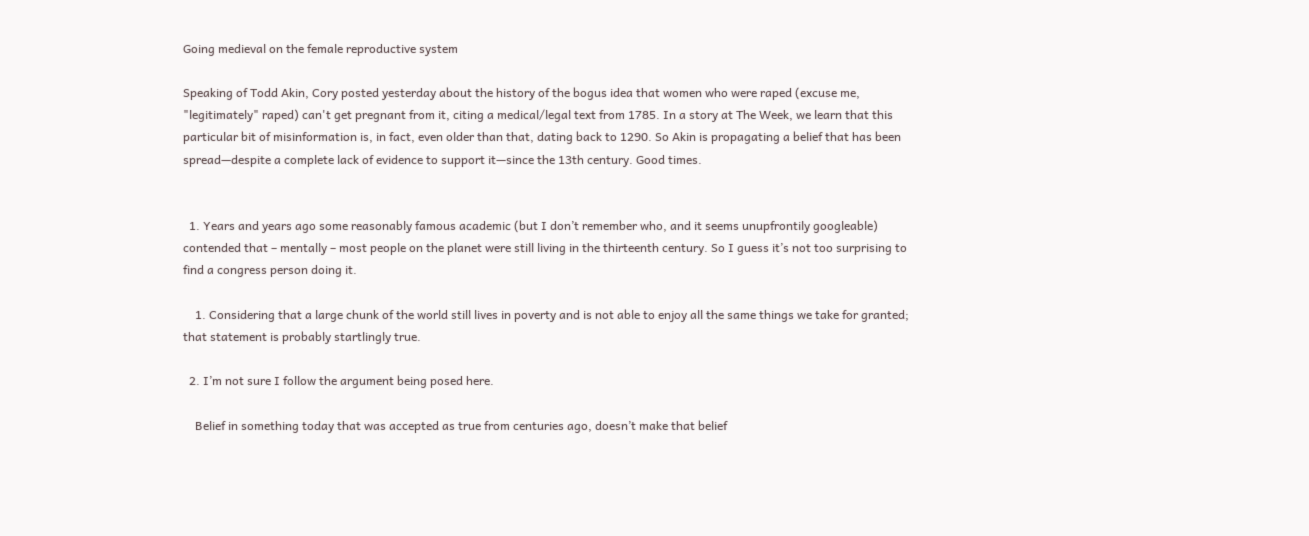Going medieval on the female reproductive system

Speaking of Todd Akin, Cory posted yesterday about the history of the bogus idea that women who were raped (excuse me, "legitimately" raped) can't get pregnant from it, citing a medical/legal text from 1785. In a story at The Week, we learn that this particular bit of misinformation is, in fact, even older than that, dating back to 1290. So Akin is propagating a belief that has been spread—despite a complete lack of evidence to support it—since the 13th century. Good times.


  1. Years and years ago some reasonably famous academic (but I don’t remember who, and it seems unupfrontily googleable) contended that – mentally – most people on the planet were still living in the thirteenth century. So I guess it’s not too surprising to find a congress person doing it.

    1. Considering that a large chunk of the world still lives in poverty and is not able to enjoy all the same things we take for granted; that statement is probably startlingly true.

  2. I’m not sure I follow the argument being posed here.

    Belief in something today that was accepted as true from centuries ago, doesn’t make that belief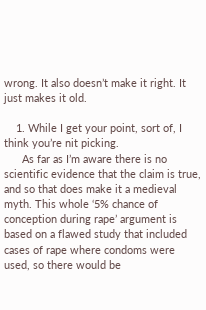wrong. It also doesn’t make it right. It just makes it old.

    1. While I get your point, sort of, I think you’re nit picking.
      As far as I’m aware there is no scientific evidence that the claim is true, and so that does make it a medieval myth. This whole ‘5% chance of conception during rape’ argument is based on a flawed study that included cases of rape where condoms were used, so there would be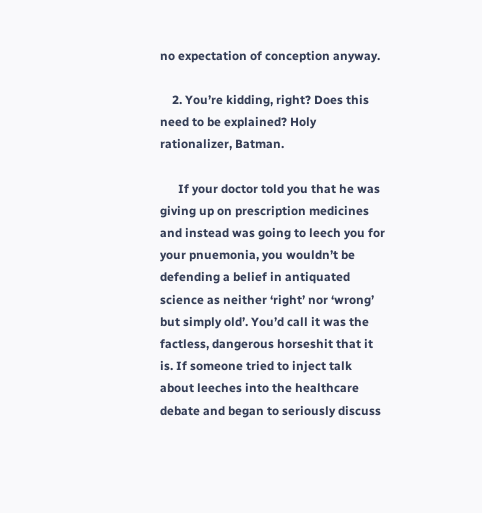no expectation of conception anyway.

    2. You’re kidding, right? Does this need to be explained? Holy rationalizer, Batman.

      If your doctor told you that he was giving up on prescription medicines and instead was going to leech you for your pnuemonia, you wouldn’t be defending a belief in antiquated science as neither ‘right’ nor ‘wrong’ but simply old’. You’d call it was the factless, dangerous horseshit that it is. If someone tried to inject talk about leeches into the healthcare debate and began to seriously discuss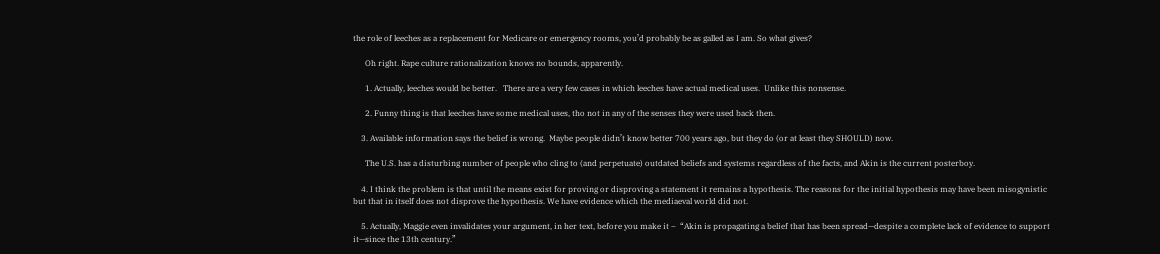the role of leeches as a replacement for Medicare or emergency rooms, you’d probably be as galled as I am. So what gives?

      Oh right. Rape culture rationalization knows no bounds, apparently.

      1. Actually, leeches would be better.   There are a very few cases in which leeches have actual medical uses.  Unlike this nonsense.

      2. Funny thing is that leeches have some medical uses, tho not in any of the senses they were used back then.

    3. Available information says the belief is wrong.  Maybe people didn’t know better 700 years ago, but they do (or at least they SHOULD) now.

      The U.S. has a disturbing number of people who cling to (and perpetuate) outdated beliefs and systems regardless of the facts, and Akin is the current posterboy.

    4. I think the problem is that until the means exist for proving or disproving a statement it remains a hypothesis. The reasons for the initial hypothesis may have been misogynistic but that in itself does not disprove the hypothesis. We have evidence which the mediaeval world did not.

    5. Actually, Maggie even invalidates your argument, in her text, before you make it –  “Akin is propagating a belief that has been spread—despite a complete lack of evidence to support it—since the 13th century.”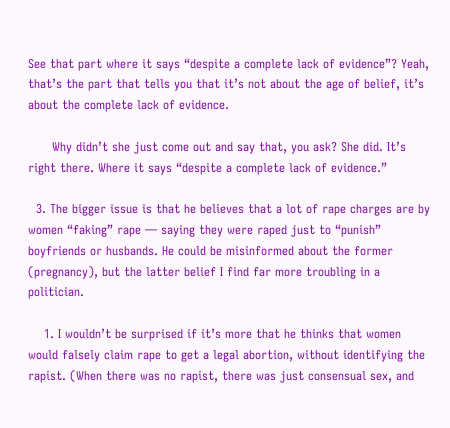See that part where it says “despite a complete lack of evidence”? Yeah, that’s the part that tells you that it’s not about the age of belief, it’s about the complete lack of evidence.

      Why didn’t she just come out and say that, you ask? She did. It’s right there. Where it says “despite a complete lack of evidence.”

  3. The bigger issue is that he believes that a lot of rape charges are by women “faking” rape — saying they were raped just to “punish” boyfriends or husbands. He could be misinformed about the former (pregnancy), but the latter belief I find far more troubling in a politician.

    1. I wouldn’t be surprised if it’s more that he thinks that women would falsely claim rape to get a legal abortion, without identifying the rapist. (When there was no rapist, there was just consensual sex, and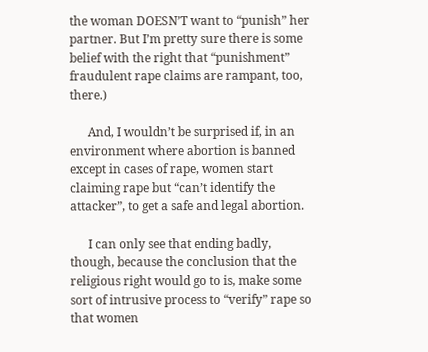the woman DOESN’T want to “punish” her partner. But I’m pretty sure there is some belief with the right that “punishment” fraudulent rape claims are rampant, too, there.)

      And, I wouldn’t be surprised if, in an environment where abortion is banned except in cases of rape, women start claiming rape but “can’t identify the attacker”, to get a safe and legal abortion.

      I can only see that ending badly, though, because the conclusion that the religious right would go to is, make some sort of intrusive process to “verify” rape so that women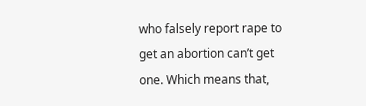who falsely report rape to get an abortion can’t get one. Which means that,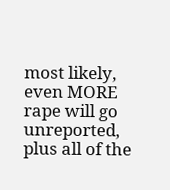most likely, even MORE rape will go unreported, plus all of the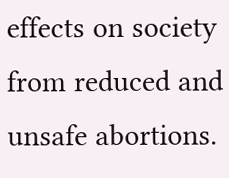effects on society from reduced and unsafe abortions.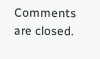Comments are closed.